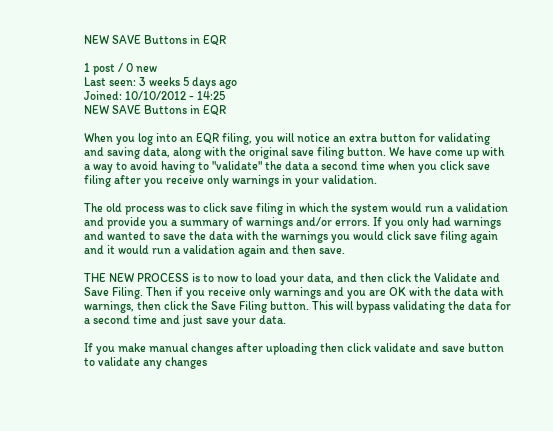NEW SAVE Buttons in EQR

1 post / 0 new
Last seen: 3 weeks 5 days ago
Joined: 10/10/2012 - 14:25
NEW SAVE Buttons in EQR

When you log into an EQR filing, you will notice an extra button for validating and saving data, along with the original save filing button. We have come up with a way to avoid having to "validate" the data a second time when you click save filing after you receive only warnings in your validation.

The old process was to click save filing in which the system would run a validation and provide you a summary of warnings and/or errors. If you only had warnings and wanted to save the data with the warnings you would click save filing again and it would run a validation again and then save.

THE NEW PROCESS is to now to load your data, and then click the Validate and Save Filing. Then if you receive only warnings and you are OK with the data with warnings, then click the Save Filing button. This will bypass validating the data for a second time and just save your data.

If you make manual changes after uploading then click validate and save button to validate any changes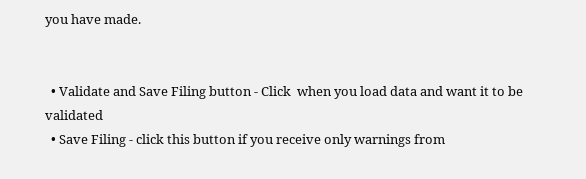you have made.


  • Validate and Save Filing button - Click  when you load data and want it to be validated
  • Save Filing - click this button if you receive only warnings from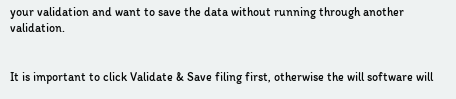your validation and want to save the data without running through another validation.


It is important to click Validate & Save filing first, otherwise the will software will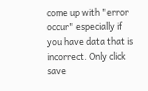come up with "error occur" especially if you have data that is incorrect. Only click save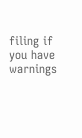filing if you have warnings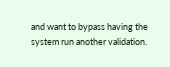and want to bypass having the system run another validation.